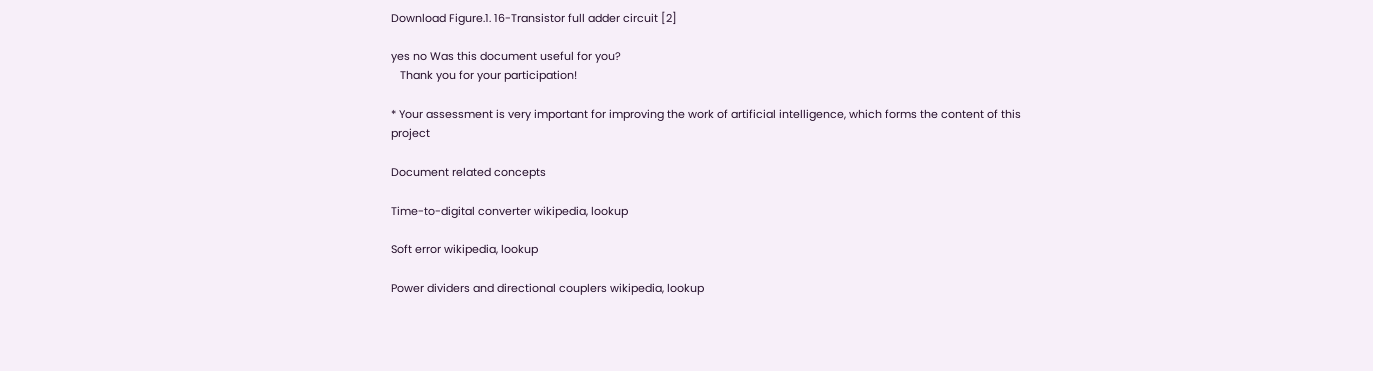Download Figure.1. 16-Transistor full adder circuit [2]

yes no Was this document useful for you?
   Thank you for your participation!

* Your assessment is very important for improving the work of artificial intelligence, which forms the content of this project

Document related concepts

Time-to-digital converter wikipedia, lookup

Soft error wikipedia, lookup

Power dividers and directional couplers wikipedia, lookup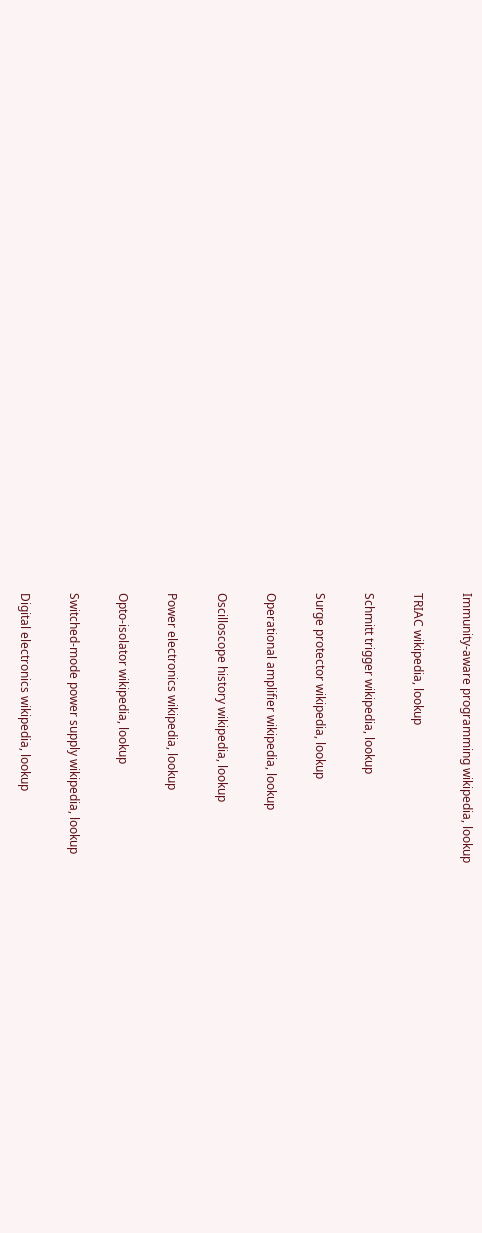Immunity-aware programming wikipedia, lookup

TRIAC wikipedia, lookup

Schmitt trigger wikipedia, lookup

Surge protector wikipedia, lookup

Operational amplifier wikipedia, lookup

Oscilloscope history wikipedia, lookup

Power electronics wikipedia, lookup

Opto-isolator wikipedia, lookup

Switched-mode power supply wikipedia, lookup

Digital electronics wikipedia, lookup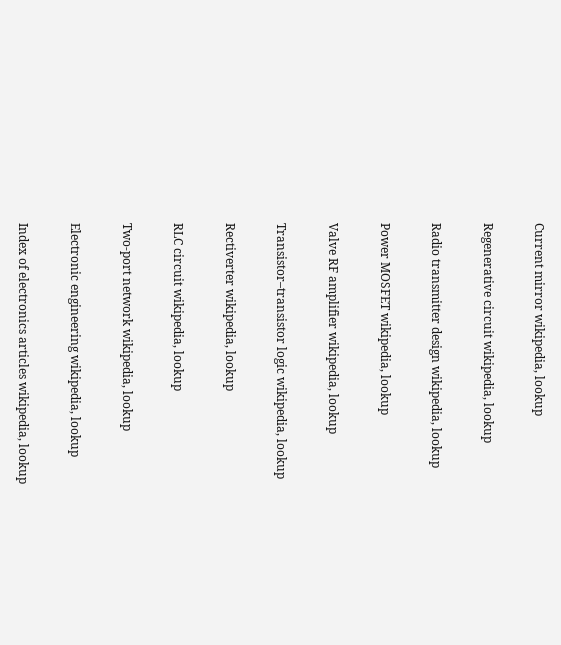Current mirror wikipedia, lookup

Regenerative circuit wikipedia, lookup

Radio transmitter design wikipedia, lookup

Power MOSFET wikipedia, lookup

Valve RF amplifier wikipedia, lookup

Transistor–transistor logic wikipedia, lookup

Rectiverter wikipedia, lookup

RLC circuit wikipedia, lookup

Two-port network wikipedia, lookup

Electronic engineering wikipedia, lookup

Index of electronics articles wikipedia, lookup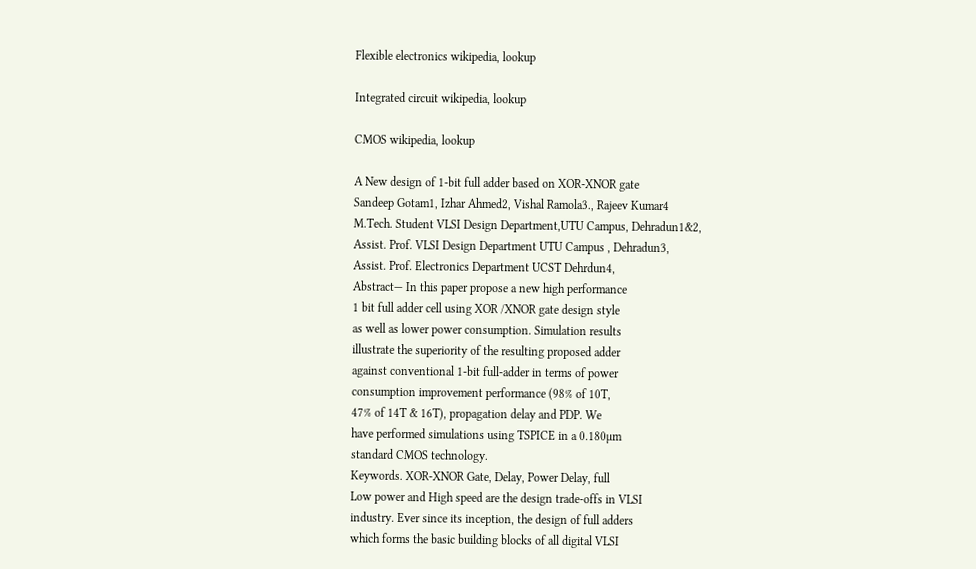Flexible electronics wikipedia, lookup

Integrated circuit wikipedia, lookup

CMOS wikipedia, lookup

A New design of 1-bit full adder based on XOR-XNOR gate
Sandeep Gotam1, Izhar Ahmed2, Vishal Ramola3., Rajeev Kumar4
M.Tech. Student VLSI Design Department,UTU Campus, Dehradun1&2,
Assist. Prof. VLSI Design Department UTU Campus , Dehradun3,
Assist. Prof. Electronics Department UCST Dehrdun4,
Abstract— In this paper propose a new high performance
1 bit full adder cell using XOR /XNOR gate design style
as well as lower power consumption. Simulation results
illustrate the superiority of the resulting proposed adder
against conventional 1-bit full-adder in terms of power
consumption improvement performance (98% of 10T,
47% of 14T & 16T), propagation delay and PDP. We
have performed simulations using TSPICE in a 0.180µm
standard CMOS technology.
Keywords. XOR-XNOR Gate, Delay, Power Delay, full
Low power and High speed are the design trade-offs in VLSI
industry. Ever since its inception, the design of full adders
which forms the basic building blocks of all digital VLSI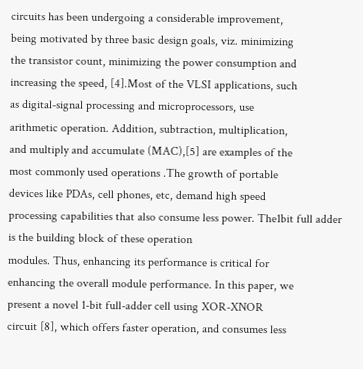circuits has been undergoing a considerable improvement,
being motivated by three basic design goals, viz. minimizing
the transistor count, minimizing the power consumption and
increasing the speed, [4].Most of the VLSI applications, such
as digital-signal processing and microprocessors, use
arithmetic operation. Addition, subtraction, multiplication,
and multiply and accumulate (MAC),[5] are examples of the
most commonly used operations .The growth of portable
devices like PDAs, cell phones, etc, demand high speed
processing capabilities that also consume less power. The1bit full adder is the building block of these operation
modules. Thus, enhancing its performance is critical for
enhancing the overall module performance. In this paper, we
present a novel 1-bit full-adder cell using XOR-XNOR
circuit [8], which offers faster operation, and consumes less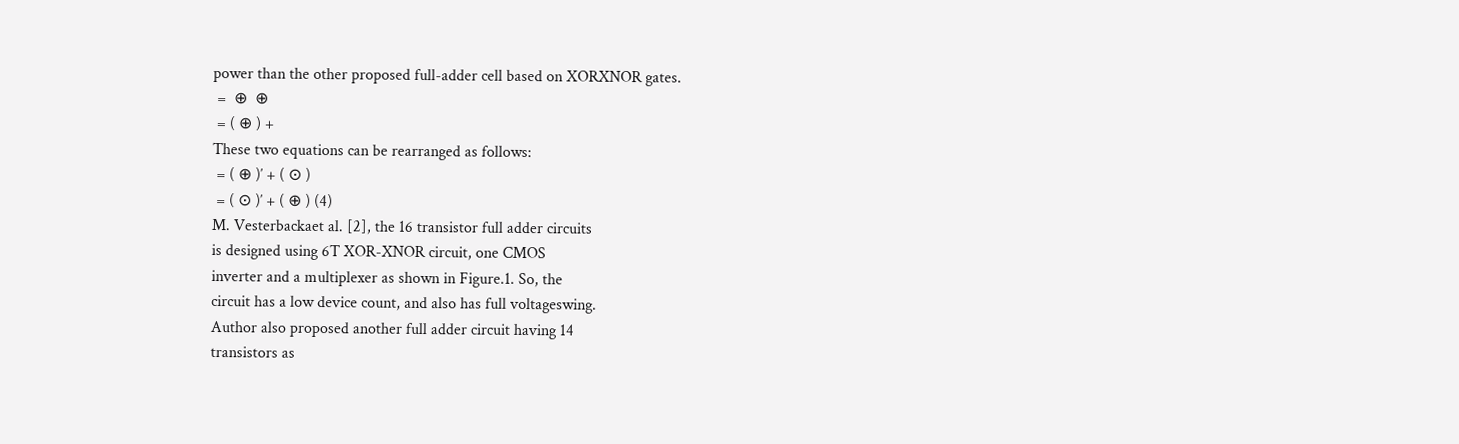power than the other proposed full-adder cell based on XORXNOR gates.
 =  ⊕  ⊕
 = ( ⊕ ) +
These two equations can be rearranged as follows:
 = ( ⊕ )′ + ( ⊙ )
 = ( ⊙ )′ + ( ⊕ ) (4)
M. Vesterbackaet al. [2], the 16 transistor full adder circuits
is designed using 6T XOR-XNOR circuit, one CMOS
inverter and a multiplexer as shown in Figure.1. So, the
circuit has a low device count, and also has full voltageswing.
Author also proposed another full adder circuit having 14
transistors as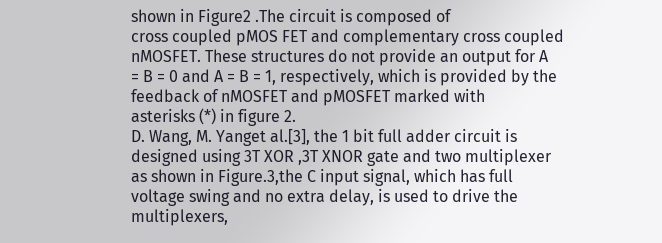shown in Figure2 .The circuit is composed of
cross coupled pMOS FET and complementary cross coupled
nMOSFET. These structures do not provide an output for A
= B = 0 and A = B = 1, respectively, which is provided by the
feedback of nMOSFET and pMOSFET marked with
asterisks (*) in figure 2.
D. Wang, M. Yanget al.[3], the 1 bit full adder circuit is
designed using 3T XOR ,3T XNOR gate and two multiplexer
as shown in Figure.3,the C input signal, which has full
voltage swing and no extra delay, is used to drive the
multiplexers,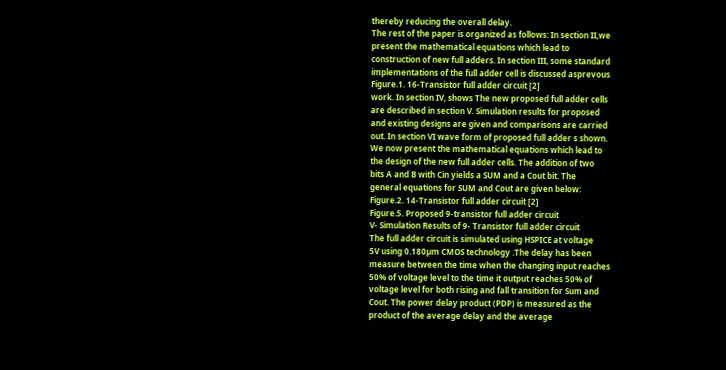thereby reducing the overall delay.
The rest of the paper is organized as follows: In section II,we
present the mathematical equations which lead to
construction of new full adders. In section III, some standard
implementations of the full adder cell is discussed asprevous
Figure.1. 16-Transistor full adder circuit [2]
work. In section IV, shows The new proposed full adder cells
are described in section V. Simulation results for proposed
and existing designs are given and comparisons are carried
out. In section VI wave form of proposed full adder s shown.
We now present the mathematical equations which lead to
the design of the new full adder cells. The addition of two
bits A and B with Cin yields a SUM and a Cout bit. The
general equations for SUM and Cout are given below:
Figure.2. 14-Transistor full adder circuit [2]
Figure.5. Proposed 9-transistor full adder circuit
V- Simulation Results of 9- Transistor full adder circuit
The full adder circuit is simulated using HSPICE at voltage
5V using 0.180µm CMOS technology .The delay has been
measure between the time when the changing input reaches
50% of voltage level to the time it output reaches 50% of
voltage level for both rising and fall transition for Sum and
Cout. The power delay product (PDP) is measured as the
product of the average delay and the average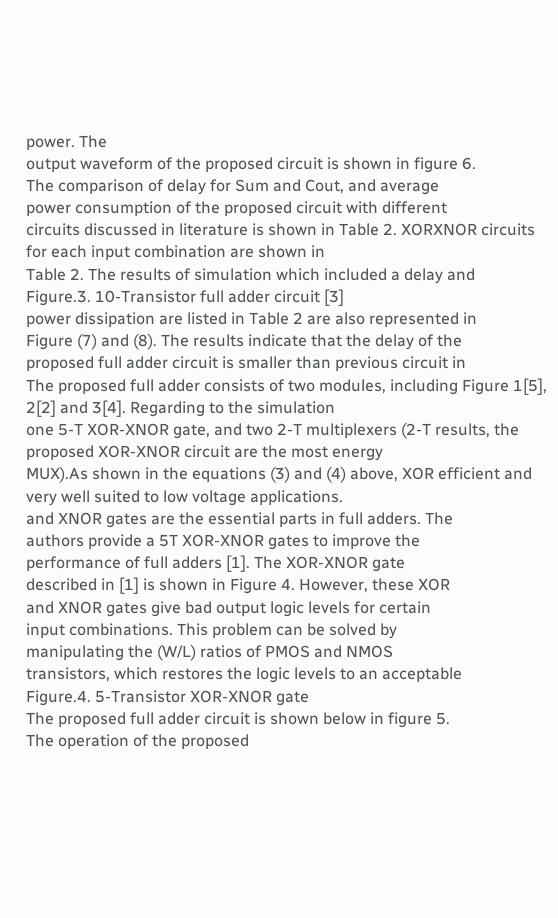power. The
output waveform of the proposed circuit is shown in figure 6.
The comparison of delay for Sum and Cout, and average
power consumption of the proposed circuit with different
circuits discussed in literature is shown in Table 2. XORXNOR circuits for each input combination are shown in
Table 2. The results of simulation which included a delay and
Figure.3. 10-Transistor full adder circuit [3]
power dissipation are listed in Table 2 are also represented in
Figure (7) and (8). The results indicate that the delay of the
proposed full adder circuit is smaller than previous circuit in
The proposed full adder consists of two modules, including Figure 1[5], 2[2] and 3[4]. Regarding to the simulation
one 5-T XOR-XNOR gate, and two 2-T multiplexers (2-T results, the proposed XOR-XNOR circuit are the most energy
MUX).As shown in the equations (3) and (4) above, XOR efficient and very well suited to low voltage applications.
and XNOR gates are the essential parts in full adders. The
authors provide a 5T XOR-XNOR gates to improve the
performance of full adders [1]. The XOR-XNOR gate
described in [1] is shown in Figure 4. However, these XOR
and XNOR gates give bad output logic levels for certain
input combinations. This problem can be solved by
manipulating the (W/L) ratios of PMOS and NMOS
transistors, which restores the logic levels to an acceptable
Figure.4. 5-Transistor XOR-XNOR gate
The proposed full adder circuit is shown below in figure 5.
The operation of the proposed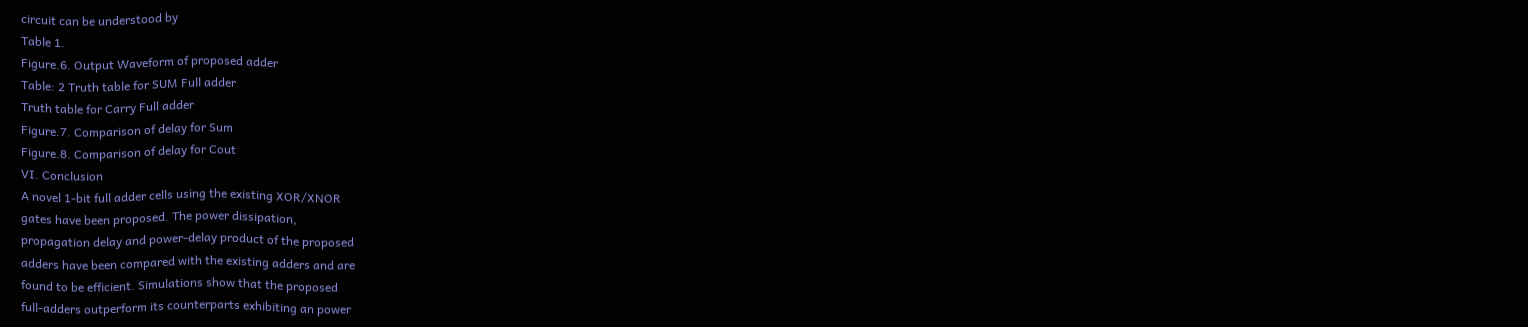circuit can be understood by
Table 1.
Figure.6. Output Waveform of proposed adder
Table: 2 Truth table for SUM Full adder
Truth table for Carry Full adder
Figure.7. Comparison of delay for Sum
Figure.8. Comparison of delay for Cout
VI. Conclusion
A novel 1-bit full adder cells using the existing XOR/XNOR
gates have been proposed. The power dissipation,
propagation delay and power-delay product of the proposed
adders have been compared with the existing adders and are
found to be efficient. Simulations show that the proposed
full-adders outperform its counterparts exhibiting an power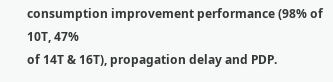consumption improvement performance (98% of 10T, 47%
of 14T & 16T), propagation delay and PDP.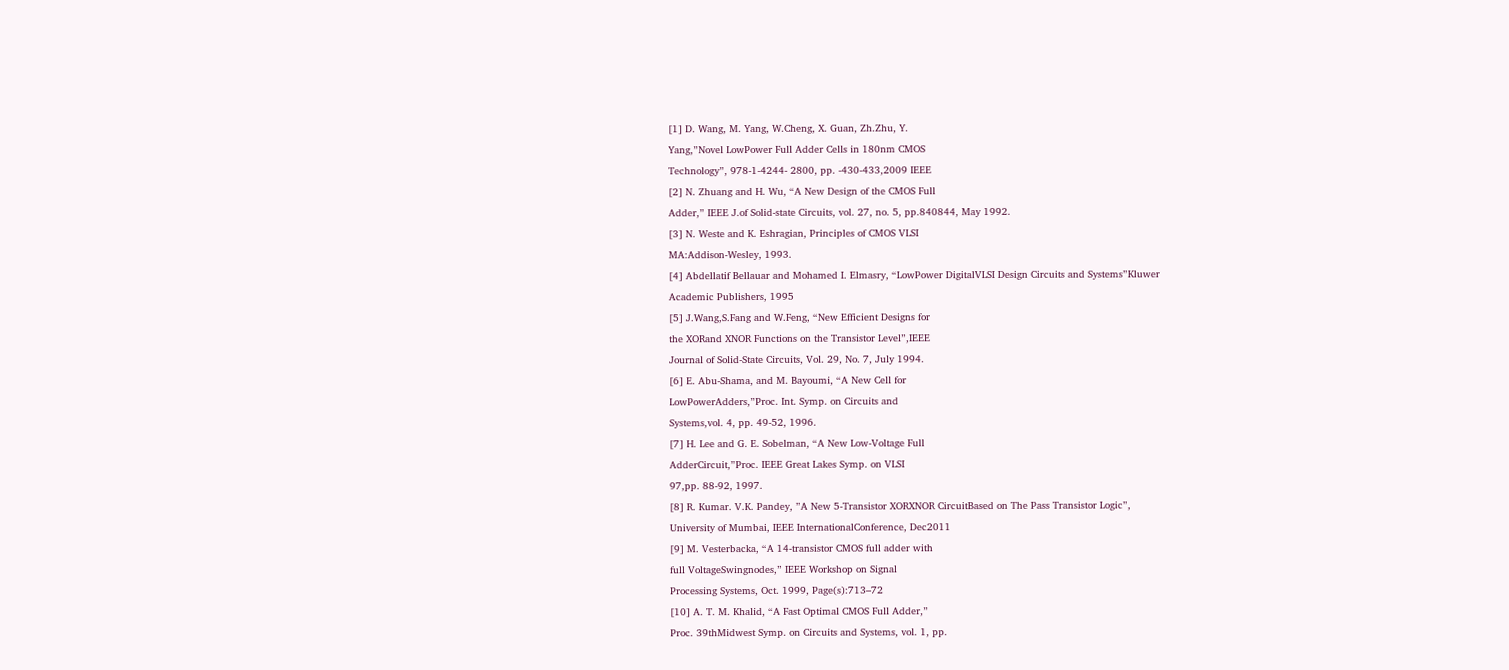[1] D. Wang, M. Yang, W.Cheng, X. Guan, Zh.Zhu, Y.
Yang,”Novel LowPower Full Adder Cells in 180nm CMOS
Technology”, 978-1-4244- 2800, pp. -430-433,2009 IEEE
[2] N. Zhuang and H. Wu, “A New Design of the CMOS Full
Adder,” IEEE J.of Solid-state Circuits, vol. 27, no. 5, pp.840844, May 1992.
[3] N. Weste and K. Eshragian, Principles of CMOS VLSI
MA:Addison-Wesley, 1993.
[4] Abdellatif Bellauar and Mohamed I. Elmasry, “LowPower DigitalVLSI Design Circuits and Systems”Kluwer
Academic Publishers, 1995
[5] J.Wang,S.Fang and W.Feng, “New Efficient Designs for
the XORand XNOR Functions on the Transistor Level”,IEEE
Journal of Solid-State Circuits, Vol. 29, No. 7, July 1994.
[6] E. Abu-Shama, and M. Bayoumi, “A New Cell for
LowPowerAdders,”Proc. Int. Symp. on Circuits and
Systems,vol. 4, pp. 49-52, 1996.
[7] H. Lee and G. E. Sobelman, “A New Low-Voltage Full
AdderCircuit,”Proc. IEEE Great Lakes Symp. on VLSI
97,pp. 88-92, 1997.
[8] R. Kumar. V.K. Pandey, ”A New 5-Transistor XORXNOR CircuitBased on The Pass Transistor Logic”,
University of Mumbai, IEEE InternationalConference, Dec2011
[9] M. Vesterbacka, “A 14-transistor CMOS full adder with
full VoltageSwingnodes,” IEEE Workshop on Signal
Processing Systems, Oct. 1999, Page(s):713–72
[10] A. T. M. Khalid, “A Fast Optimal CMOS Full Adder,”
Proc. 39thMidwest Symp. on Circuits and Systems, vol. 1, pp.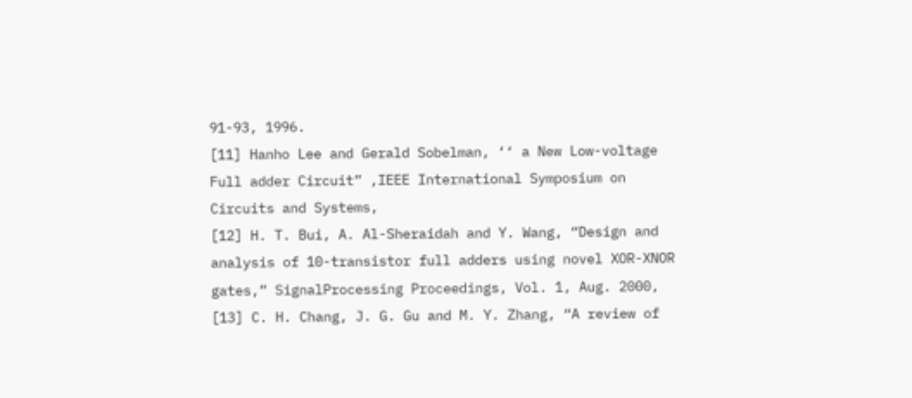91-93, 1996.
[11] Hanho Lee and Gerald Sobelman, ‘‘ a New Low-voltage
Full adder Circuit” ,IEEE International Symposium on
Circuits and Systems,
[12] H. T. Bui, A. Al-Sheraidah and Y. Wang, “Design and
analysis of 10-transistor full adders using novel XOR-XNOR
gates,” SignalProcessing Proceedings, Vol. 1, Aug. 2000,
[13] C. H. Chang, J. G. Gu and M. Y. Zhang, “A review of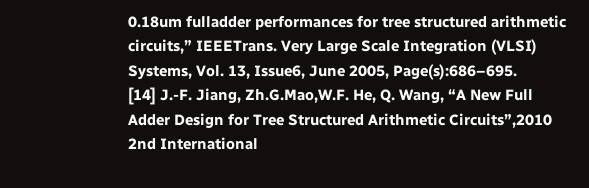0.18um fulladder performances for tree structured arithmetic
circuits,” IEEETrans. Very Large Scale Integration (VLSI)
Systems, Vol. 13, Issue6, June 2005, Page(s):686–695.
[14] J.-F. Jiang, Zh.G.Mao,W.F. He, Q. Wang, “A New Full
Adder Design for Tree Structured Arithmetic Circuits”,2010
2nd International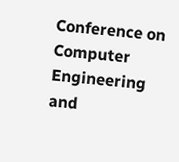Conference on Computer Engineering and